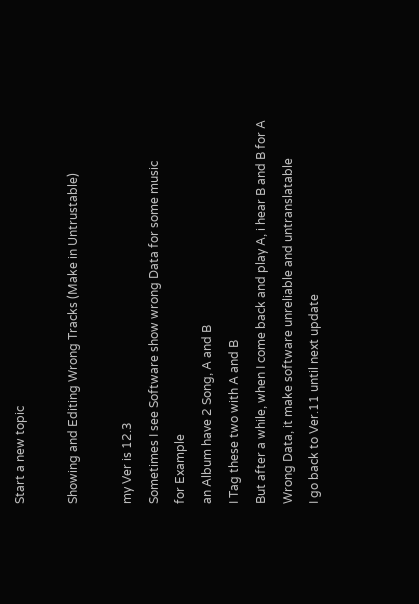Start a new topic

Showing and Editing Wrong Tracks (Make in Untrustable)

my Ver is 12.3
Sometimes I see Software show wrong Data for some music
for Example
an Album have 2 Song, A and B
I Tag these two with A and B
But after a while, when I come back and play A, i hear B and B for A
Wrong Data, it make software unreliable and untranslatable
I go back to Ver.11 until next update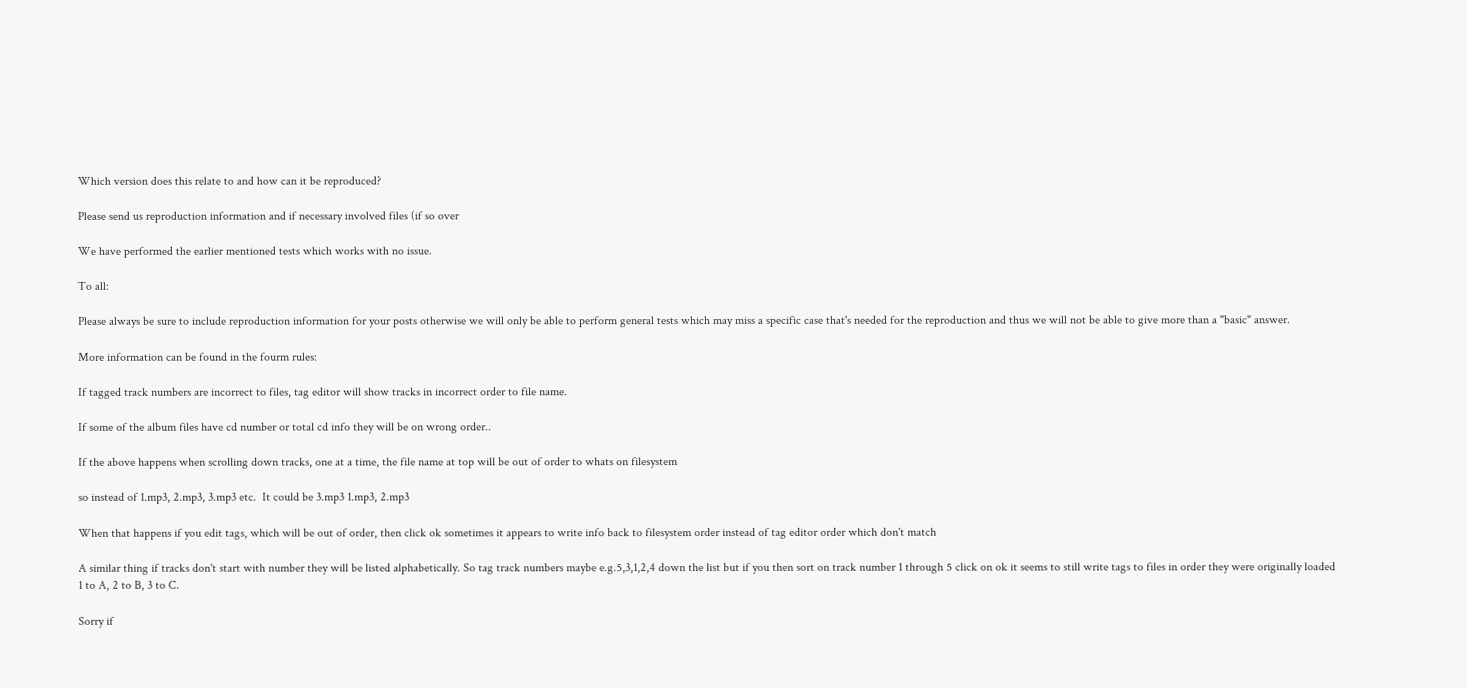Which version does this relate to and how can it be reproduced?

Please send us reproduction information and if necessary involved files (if so over

We have performed the earlier mentioned tests which works with no issue.

To all:

Please always be sure to include reproduction information for your posts otherwise we will only be able to perform general tests which may miss a specific case that's needed for the reproduction and thus we will not be able to give more than a "basic" answer.

More information can be found in the fourm rules:

If tagged track numbers are incorrect to files, tag editor will show tracks in incorrect order to file name.

If some of the album files have cd number or total cd info they will be on wrong order..

If the above happens when scrolling down tracks, one at a time, the file name at top will be out of order to whats on filesystem

so instead of 1.mp3, 2.mp3, 3.mp3 etc.  It could be 3.mp3 1.mp3, 2.mp3

When that happens if you edit tags, which will be out of order, then click ok sometimes it appears to write info back to filesystem order instead of tag editor order which don't match

A similar thing if tracks don't start with number they will be listed alphabetically. So tag track numbers maybe e.g.5,3,1,2,4 down the list but if you then sort on track number 1 through 5 click on ok it seems to still write tags to files in order they were originally loaded 1 to A, 2 to B, 3 to C.

Sorry if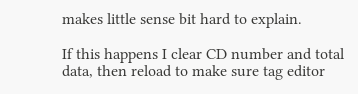makes little sense bit hard to explain.

If this happens I clear CD number and total data, then reload to make sure tag editor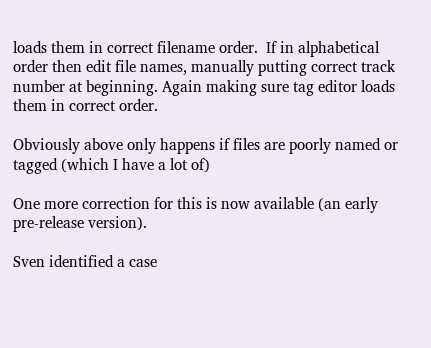loads them in correct filename order.  If in alphabetical order then edit file names, manually putting correct track number at beginning. Again making sure tag editor loads them in correct order.

Obviously above only happens if files are poorly named or tagged (which I have a lot of)

One more correction for this is now available (an early pre-release version).

Sven identified a case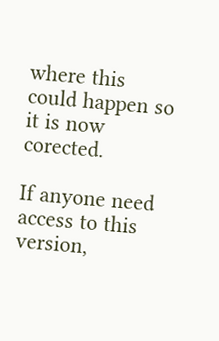where this could happen so it is now corected.

If anyone need access to this version,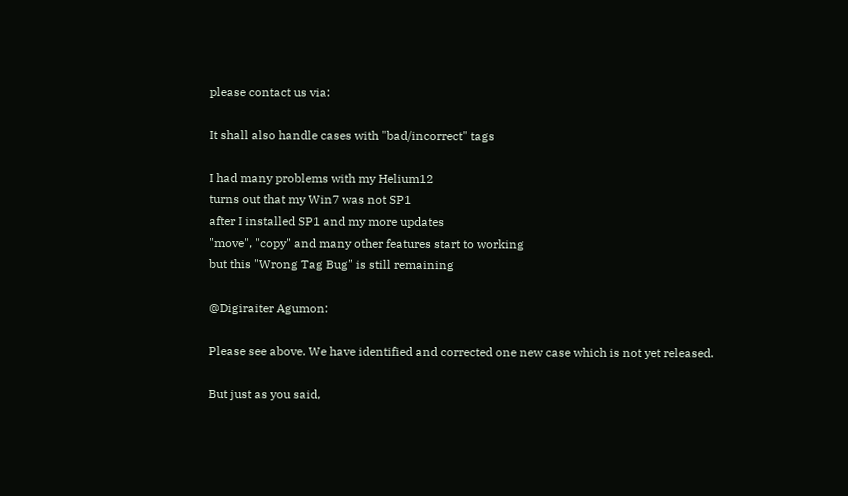please contact us via:

It shall also handle cases with "bad/incorrect" tags

I had many problems with my Helium12
turns out that my Win7 was not SP1
after I installed SP1 and my more updates
"move", "copy" and many other features start to working
but this "Wrong Tag Bug" is still remaining

@Digiraiter Agumon:

Please see above. We have identified and corrected one new case which is not yet released.

But just as you said,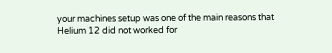your machines setup was one of the main reasons that Helium 12 did not worked for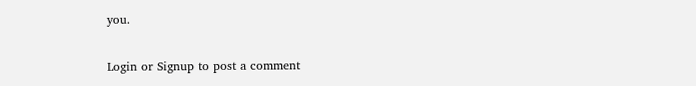you.

Login or Signup to post a comment